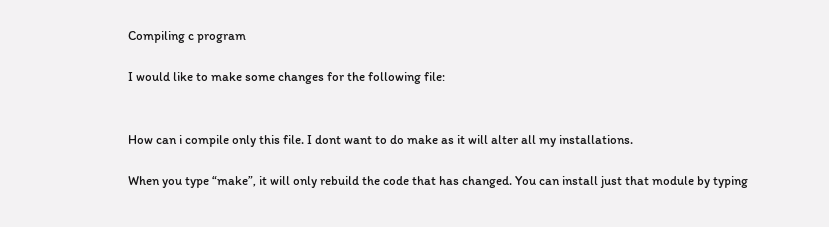Compiling c program

I would like to make some changes for the following file:


How can i compile only this file. I dont want to do make as it will alter all my installations.

When you type “make”, it will only rebuild the code that has changed. You can install just that module by typing